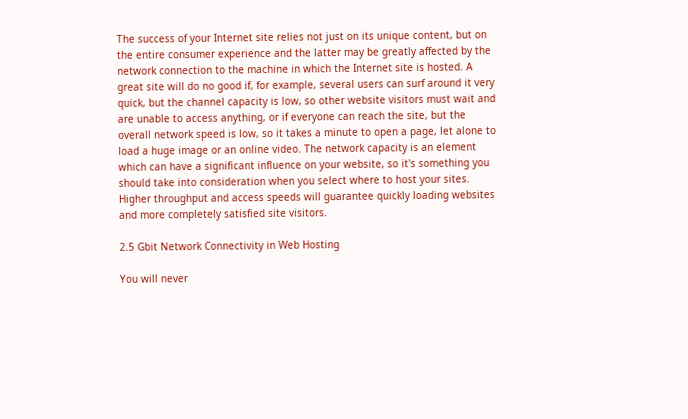The success of your Internet site relies not just on its unique content, but on the entire consumer experience and the latter may be greatly affected by the network connection to the machine in which the Internet site is hosted. A great site will do no good if, for example, several users can surf around it very quick, but the channel capacity is low, so other website visitors must wait and are unable to access anything, or if everyone can reach the site, but the overall network speed is low, so it takes a minute to open a page, let alone to load a huge image or an online video. The network capacity is an element which can have a significant influence on your website, so it's something you should take into consideration when you select where to host your sites. Higher throughput and access speeds will guarantee quickly loading websites and more completely satisfied site visitors.

2.5 Gbit Network Connectivity in Web Hosting

You will never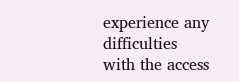experience any difficulties with the access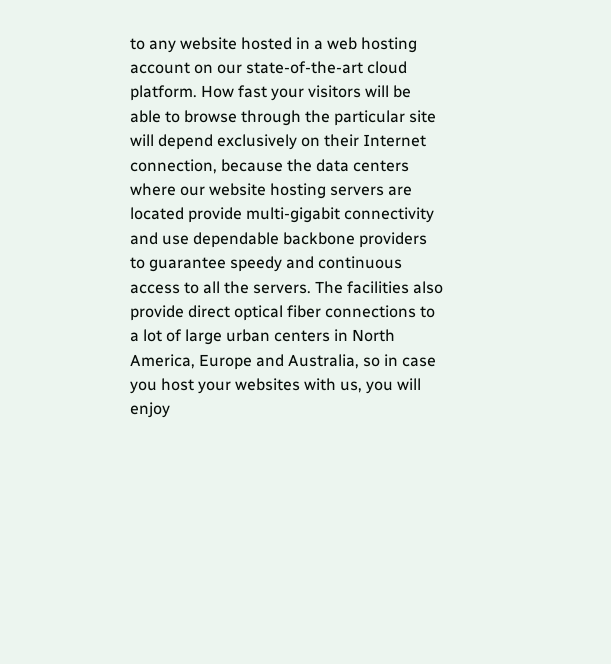to any website hosted in a web hosting account on our state-of-the-art cloud platform. How fast your visitors will be able to browse through the particular site will depend exclusively on their Internet connection, because the data centers where our website hosting servers are located provide multi-gigabit connectivity and use dependable backbone providers to guarantee speedy and continuous access to all the servers. The facilities also provide direct optical fiber connections to a lot of large urban centers in North America, Europe and Australia, so in case you host your websites with us, you will enjoy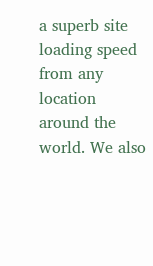a superb site loading speed from any location around the world. We also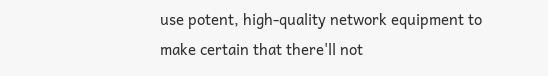use potent, high-quality network equipment to make certain that there'll not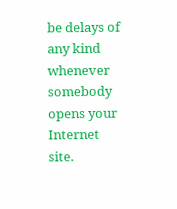be delays of any kind whenever somebody opens your Internet site.